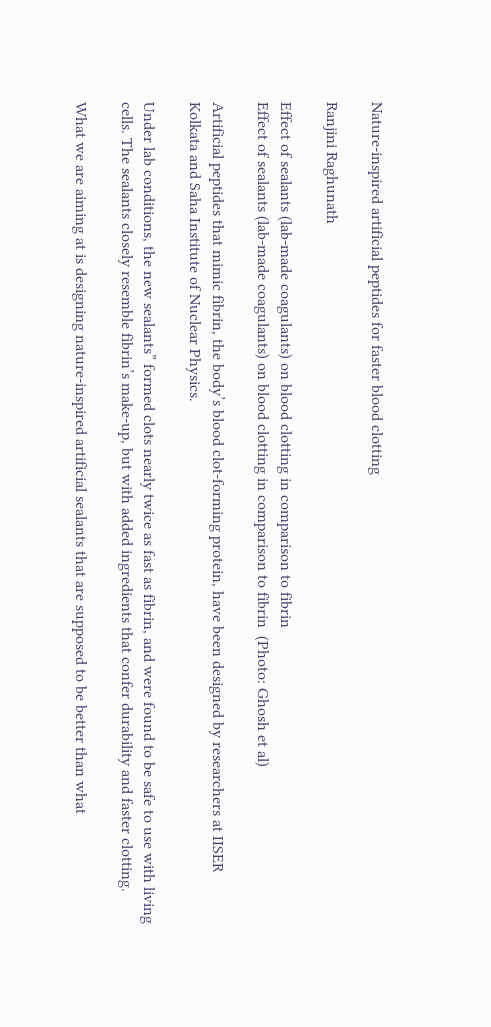Nature-inspired artificial peptides for faster blood clotting

Ranjini Raghunath

Effect of sealants (lab-made coagulants) on blood clotting in comparison to fibrin
Effect of sealants (lab-made coagulants) on blood clotting in comparison to fibrin  (Photo: Ghosh et al)

Artificial peptides that mimic fibrin, the body’s blood clot-forming protein, have been designed by researchers at IISER Kolkata and Saha Institute of Nuclear Physics.

Under lab conditions, the new sealants” formed clots nearly twice as fast as fibrin, and were found to be safe to use with living cells. The sealants closely resemble fibrin’s make-up, but with added ingredients that confer durability and faster clotting.

What we are aiming at is designing nature-inspired artificial sealants that are supposed to be better than what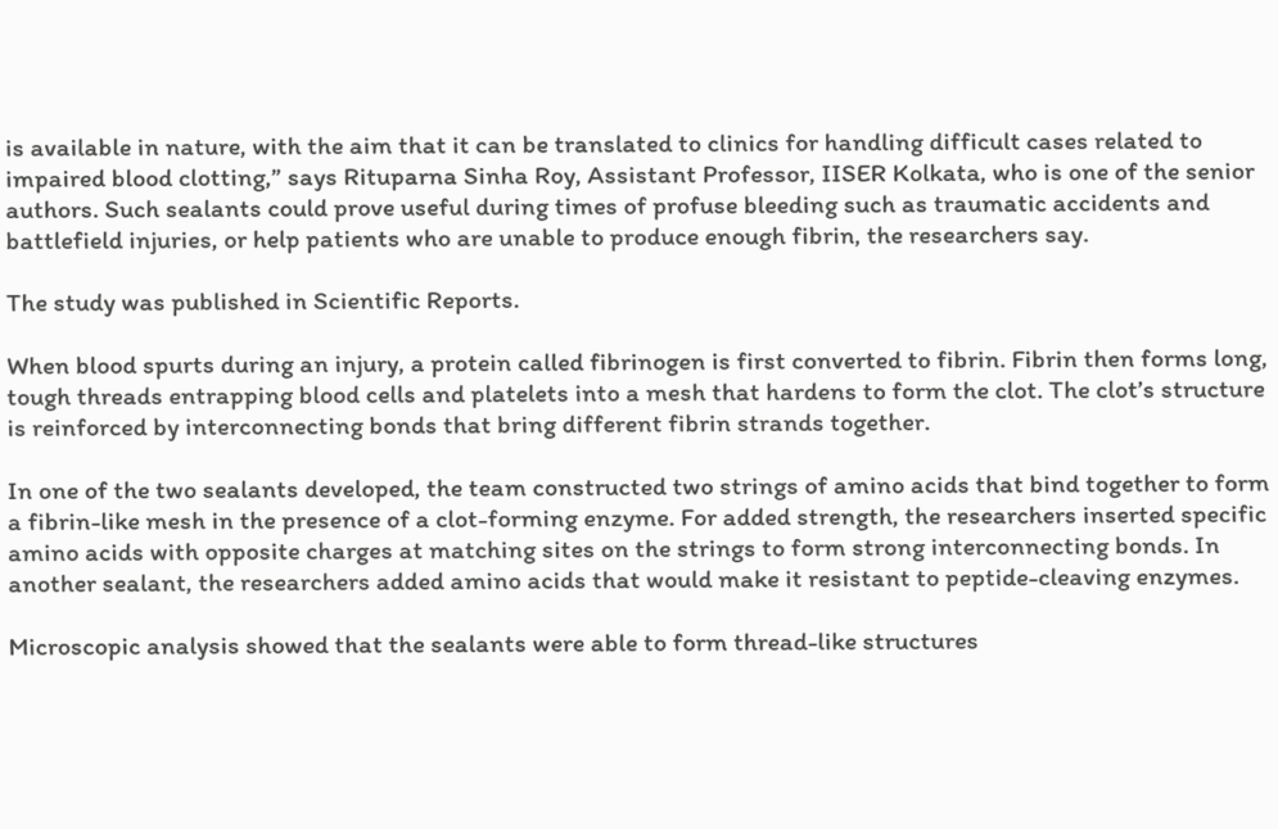is available in nature, with the aim that it can be translated to clinics for handling difficult cases related to impaired blood clotting,” says Rituparna Sinha Roy, Assistant Professor, IISER Kolkata, who is one of the senior authors. Such sealants could prove useful during times of profuse bleeding such as traumatic accidents and battlefield injuries, or help patients who are unable to produce enough fibrin, the researchers say.

The study was published in Scientific Reports.

When blood spurts during an injury, a protein called fibrinogen is first converted to fibrin. Fibrin then forms long, tough threads entrapping blood cells and platelets into a mesh that hardens to form the clot. The clot’s structure is reinforced by interconnecting bonds that bring different fibrin strands together.

In one of the two sealants developed, the team constructed two strings of amino acids that bind together to form a fibrin-like mesh in the presence of a clot-forming enzyme. For added strength, the researchers inserted specific amino acids with opposite charges at matching sites on the strings to form strong interconnecting bonds. In another sealant, the researchers added amino acids that would make it resistant to peptide-cleaving enzymes.

Microscopic analysis showed that the sealants were able to form thread-like structures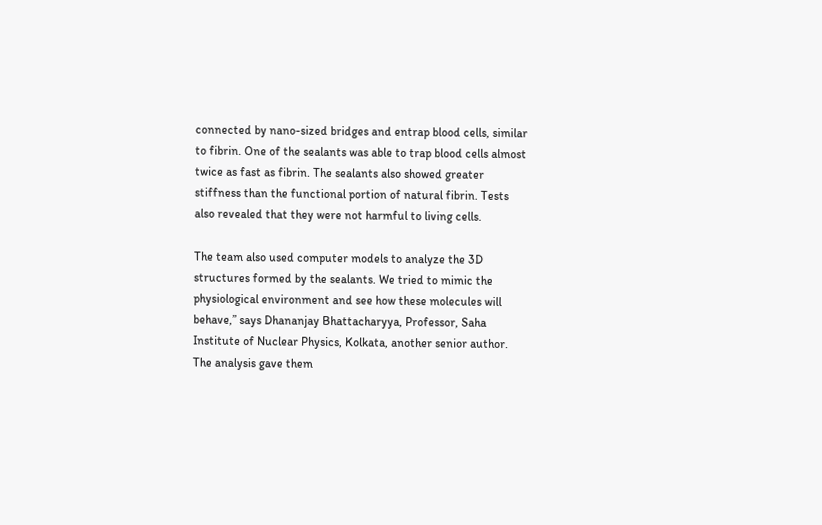connected by nano-sized bridges and entrap blood cells, similar to fibrin. One of the sealants was able to trap blood cells almost twice as fast as fibrin. The sealants also showed greater stiffness than the functional portion of natural fibrin. Tests also revealed that they were not harmful to living cells.

The team also used computer models to analyze the 3D structures formed by the sealants. We tried to mimic the physiological environment and see how these molecules will behave,” says Dhananjay Bhattacharyya, Professor, Saha Institute of Nuclear Physics, Kolkata, another senior author. The analysis gave them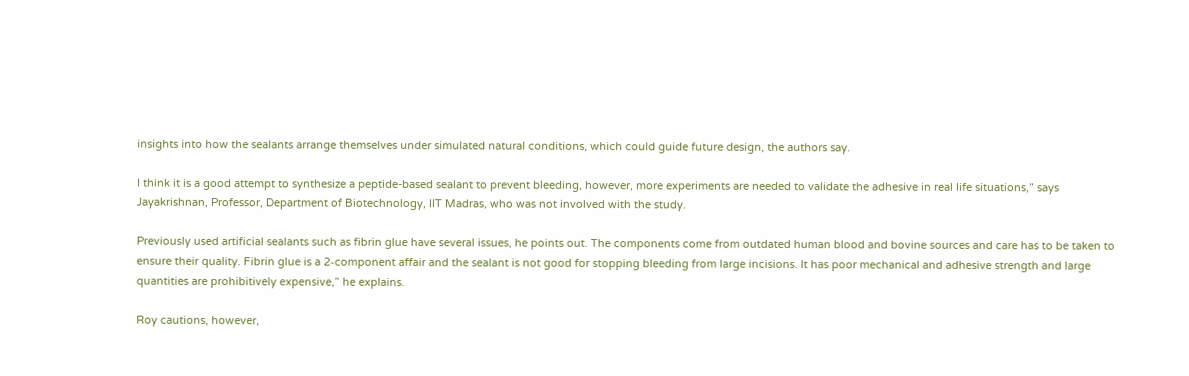insights into how the sealants arrange themselves under simulated natural conditions, which could guide future design, the authors say.

I think it is a good attempt to synthesize a peptide-based sealant to prevent bleeding, however, more experiments are needed to validate the adhesive in real life situations,” says Jayakrishnan, Professor, Department of Biotechnology, IIT Madras, who was not involved with the study.

Previously used artificial sealants such as fibrin glue have several issues, he points out. The components come from outdated human blood and bovine sources and care has to be taken to ensure their quality. Fibrin glue is a 2‑component affair and the sealant is not good for stopping bleeding from large incisions. It has poor mechanical and adhesive strength and large quantities are prohibitively expensive,” he explains.

Roy cautions, however,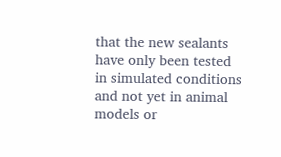that the new sealants have only been tested in simulated conditions and not yet in animal models or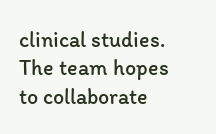clinical studies. The team hopes to collaborate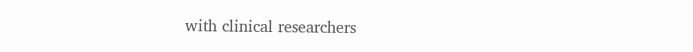with clinical researchers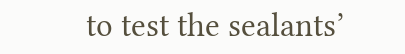to test the sealants’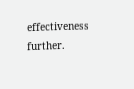effectiveness further.